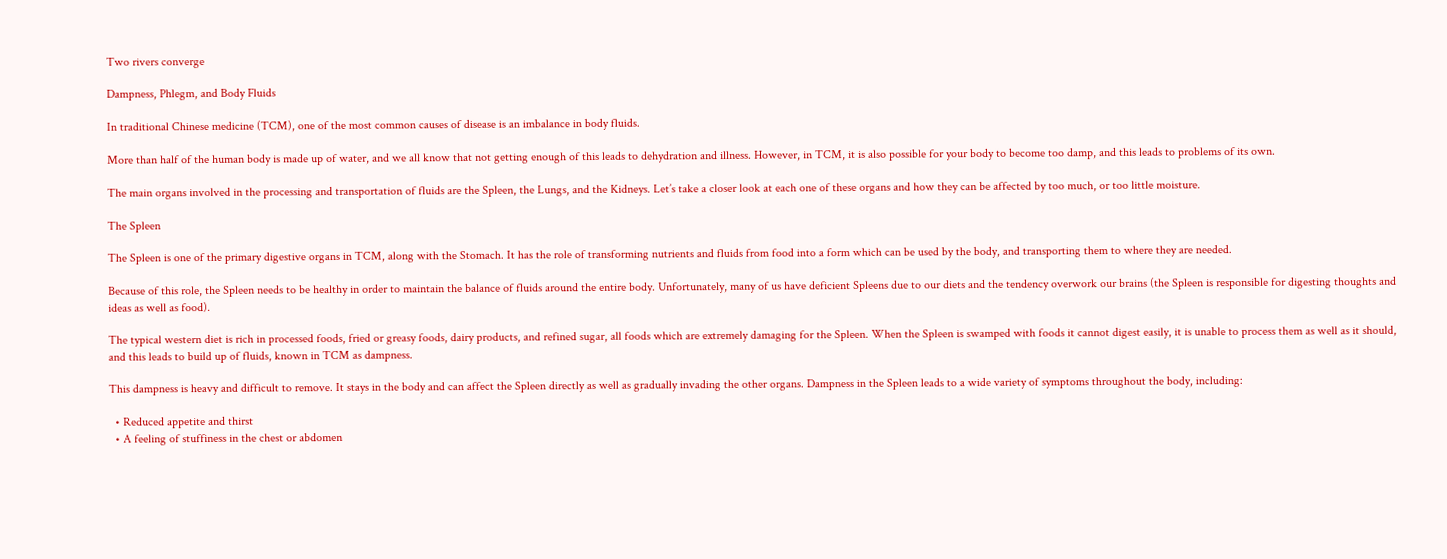Two rivers converge

Dampness, Phlegm, and Body Fluids

In traditional Chinese medicine (TCM), one of the most common causes of disease is an imbalance in body fluids.

More than half of the human body is made up of water, and we all know that not getting enough of this leads to dehydration and illness. However, in TCM, it is also possible for your body to become too damp, and this leads to problems of its own.

The main organs involved in the processing and transportation of fluids are the Spleen, the Lungs, and the Kidneys. Let’s take a closer look at each one of these organs and how they can be affected by too much, or too little moisture.

The Spleen

The Spleen is one of the primary digestive organs in TCM, along with the Stomach. It has the role of transforming nutrients and fluids from food into a form which can be used by the body, and transporting them to where they are needed.

Because of this role, the Spleen needs to be healthy in order to maintain the balance of fluids around the entire body. Unfortunately, many of us have deficient Spleens due to our diets and the tendency overwork our brains (the Spleen is responsible for digesting thoughts and ideas as well as food).

The typical western diet is rich in processed foods, fried or greasy foods, dairy products, and refined sugar, all foods which are extremely damaging for the Spleen. When the Spleen is swamped with foods it cannot digest easily, it is unable to process them as well as it should, and this leads to build up of fluids, known in TCM as dampness.

This dampness is heavy and difficult to remove. It stays in the body and can affect the Spleen directly as well as gradually invading the other organs. Dampness in the Spleen leads to a wide variety of symptoms throughout the body, including:

  • Reduced appetite and thirst
  • A feeling of stuffiness in the chest or abdomen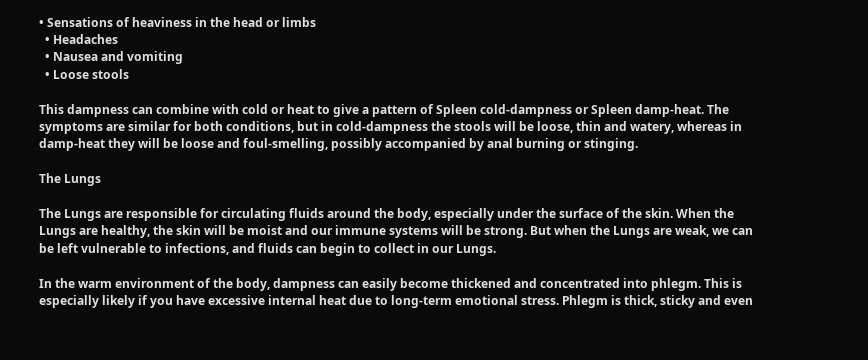• Sensations of heaviness in the head or limbs
  • Headaches
  • Nausea and vomiting
  • Loose stools

This dampness can combine with cold or heat to give a pattern of Spleen cold-dampness or Spleen damp-heat. The symptoms are similar for both conditions, but in cold-dampness the stools will be loose, thin and watery, whereas in damp-heat they will be loose and foul-smelling, possibly accompanied by anal burning or stinging.

The Lungs

The Lungs are responsible for circulating fluids around the body, especially under the surface of the skin. When the Lungs are healthy, the skin will be moist and our immune systems will be strong. But when the Lungs are weak, we can be left vulnerable to infections, and fluids can begin to collect in our Lungs.

In the warm environment of the body, dampness can easily become thickened and concentrated into phlegm. This is especially likely if you have excessive internal heat due to long-term emotional stress. Phlegm is thick, sticky and even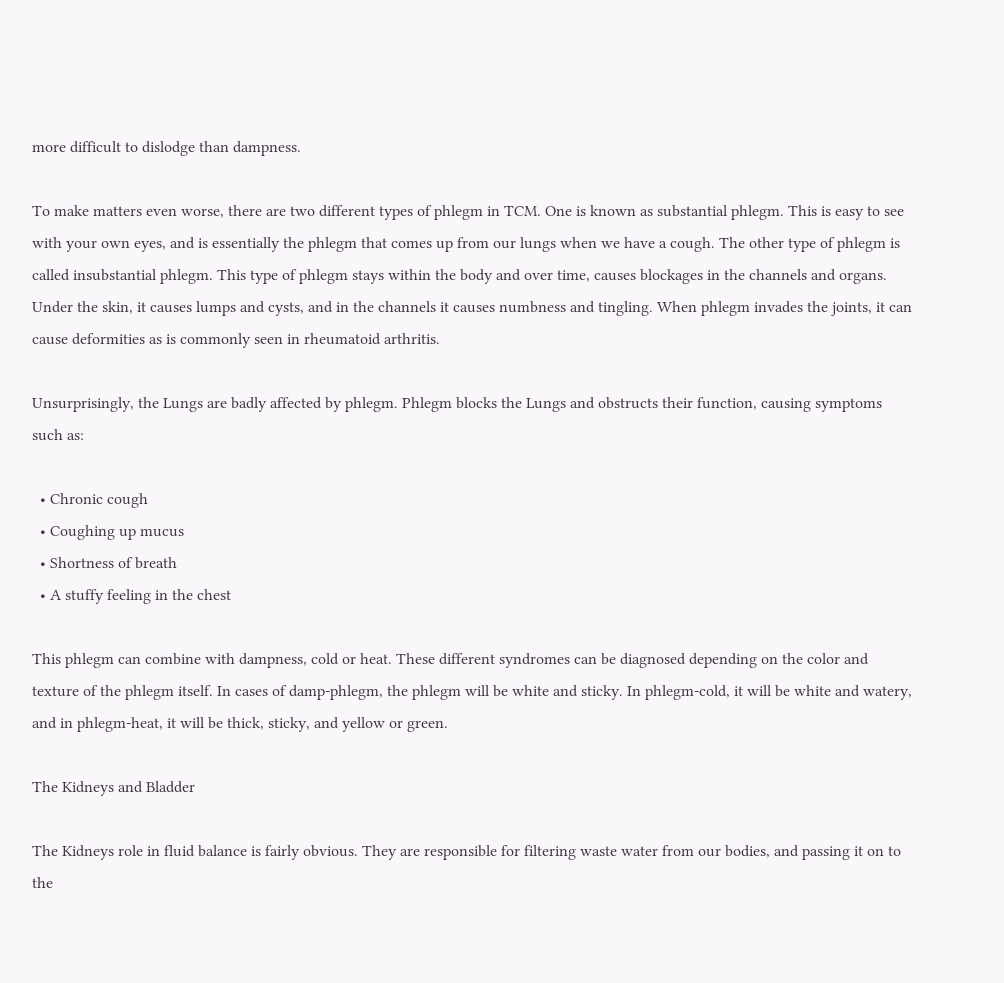more difficult to dislodge than dampness.

To make matters even worse, there are two different types of phlegm in TCM. One is known as substantial phlegm. This is easy to see with your own eyes, and is essentially the phlegm that comes up from our lungs when we have a cough. The other type of phlegm is called insubstantial phlegm. This type of phlegm stays within the body and over time, causes blockages in the channels and organs. Under the skin, it causes lumps and cysts, and in the channels it causes numbness and tingling. When phlegm invades the joints, it can cause deformities as is commonly seen in rheumatoid arthritis.

Unsurprisingly, the Lungs are badly affected by phlegm. Phlegm blocks the Lungs and obstructs their function, causing symptoms such as:

  • Chronic cough
  • Coughing up mucus
  • Shortness of breath
  • A stuffy feeling in the chest

This phlegm can combine with dampness, cold or heat. These different syndromes can be diagnosed depending on the color and texture of the phlegm itself. In cases of damp-phlegm, the phlegm will be white and sticky. In phlegm-cold, it will be white and watery, and in phlegm-heat, it will be thick, sticky, and yellow or green.

The Kidneys and Bladder

The Kidneys role in fluid balance is fairly obvious. They are responsible for filtering waste water from our bodies, and passing it on to the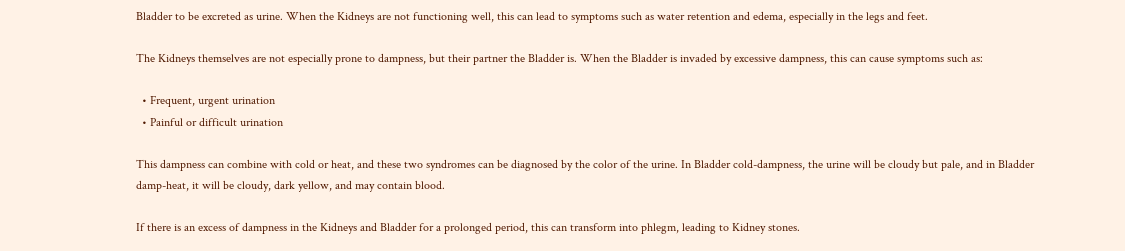Bladder to be excreted as urine. When the Kidneys are not functioning well, this can lead to symptoms such as water retention and edema, especially in the legs and feet.

The Kidneys themselves are not especially prone to dampness, but their partner the Bladder is. When the Bladder is invaded by excessive dampness, this can cause symptoms such as:

  • Frequent, urgent urination
  • Painful or difficult urination

This dampness can combine with cold or heat, and these two syndromes can be diagnosed by the color of the urine. In Bladder cold-dampness, the urine will be cloudy but pale, and in Bladder damp-heat, it will be cloudy, dark yellow, and may contain blood.

If there is an excess of dampness in the Kidneys and Bladder for a prolonged period, this can transform into phlegm, leading to Kidney stones.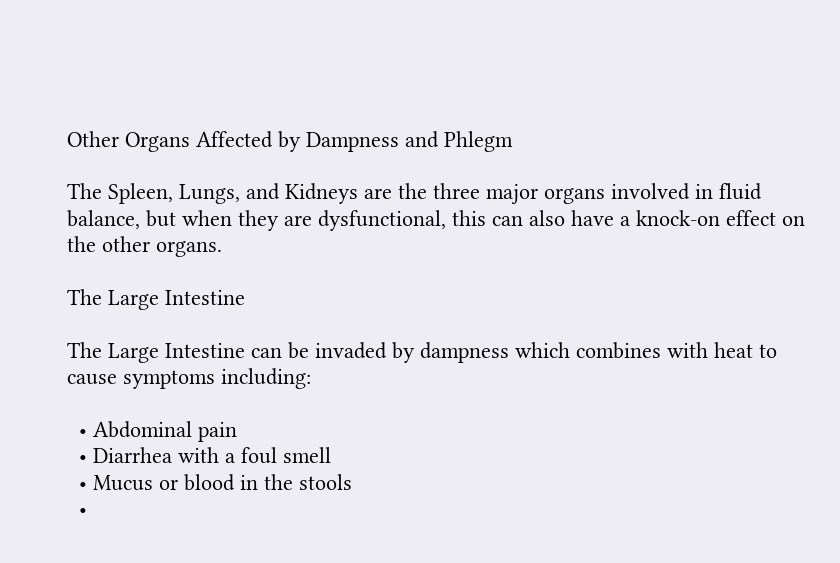Other Organs Affected by Dampness and Phlegm

The Spleen, Lungs, and Kidneys are the three major organs involved in fluid balance, but when they are dysfunctional, this can also have a knock-on effect on the other organs.

The Large Intestine

The Large Intestine can be invaded by dampness which combines with heat to cause symptoms including:

  • Abdominal pain
  • Diarrhea with a foul smell
  • Mucus or blood in the stools
  •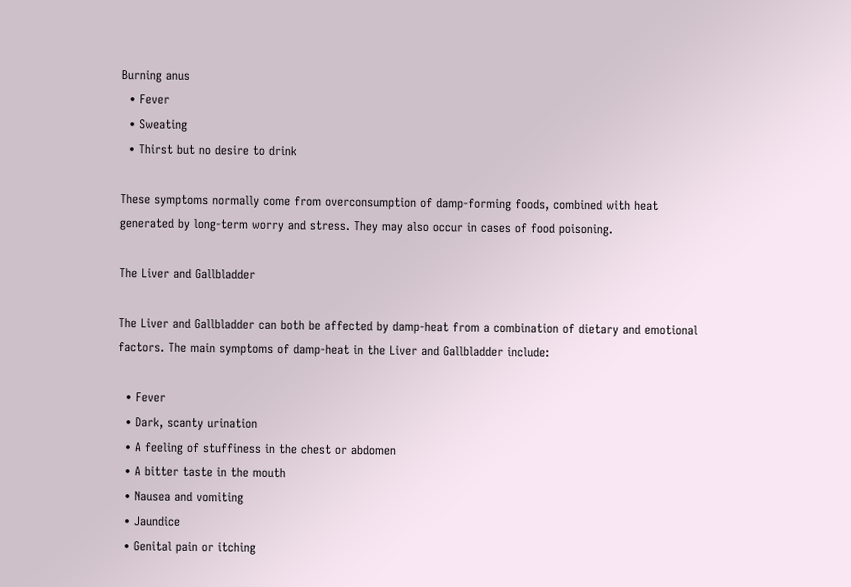Burning anus
  • Fever
  • Sweating
  • Thirst but no desire to drink

These symptoms normally come from overconsumption of damp-forming foods, combined with heat generated by long-term worry and stress. They may also occur in cases of food poisoning.

The Liver and Gallbladder

The Liver and Gallbladder can both be affected by damp-heat from a combination of dietary and emotional factors. The main symptoms of damp-heat in the Liver and Gallbladder include:

  • Fever
  • Dark, scanty urination
  • A feeling of stuffiness in the chest or abdomen
  • A bitter taste in the mouth
  • Nausea and vomiting
  • Jaundice
  • Genital pain or itching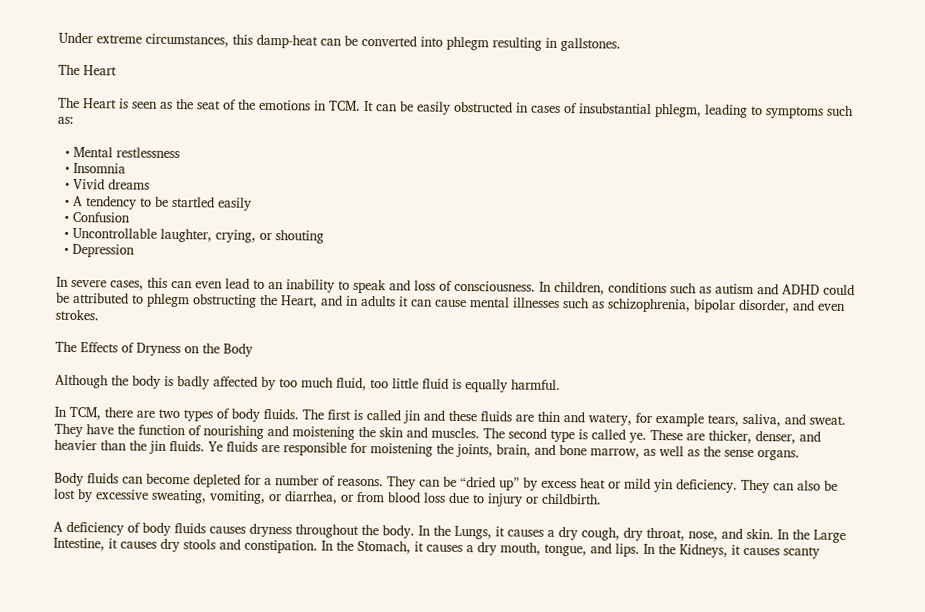Under extreme circumstances, this damp-heat can be converted into phlegm resulting in gallstones.

The Heart

The Heart is seen as the seat of the emotions in TCM. It can be easily obstructed in cases of insubstantial phlegm, leading to symptoms such as:

  • Mental restlessness
  • Insomnia
  • Vivid dreams
  • A tendency to be startled easily
  • Confusion
  • Uncontrollable laughter, crying, or shouting
  • Depression

In severe cases, this can even lead to an inability to speak and loss of consciousness. In children, conditions such as autism and ADHD could be attributed to phlegm obstructing the Heart, and in adults it can cause mental illnesses such as schizophrenia, bipolar disorder, and even strokes.

The Effects of Dryness on the Body

Although the body is badly affected by too much fluid, too little fluid is equally harmful.

In TCM, there are two types of body fluids. The first is called jin and these fluids are thin and watery, for example tears, saliva, and sweat. They have the function of nourishing and moistening the skin and muscles. The second type is called ye. These are thicker, denser, and heavier than the jin fluids. Ye fluids are responsible for moistening the joints, brain, and bone marrow, as well as the sense organs.

Body fluids can become depleted for a number of reasons. They can be “dried up” by excess heat or mild yin deficiency. They can also be lost by excessive sweating, vomiting, or diarrhea, or from blood loss due to injury or childbirth.

A deficiency of body fluids causes dryness throughout the body. In the Lungs, it causes a dry cough, dry throat, nose, and skin. In the Large Intestine, it causes dry stools and constipation. In the Stomach, it causes a dry mouth, tongue, and lips. In the Kidneys, it causes scanty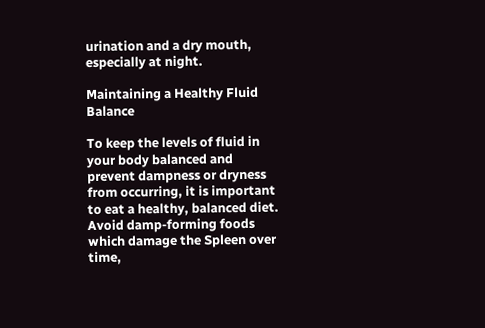urination and a dry mouth, especially at night.

Maintaining a Healthy Fluid Balance

To keep the levels of fluid in your body balanced and prevent dampness or dryness from occurring, it is important to eat a healthy, balanced diet. Avoid damp-forming foods which damage the Spleen over time,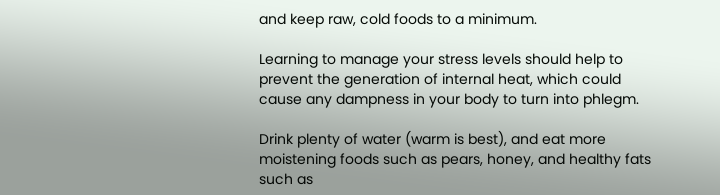and keep raw, cold foods to a minimum.

Learning to manage your stress levels should help to prevent the generation of internal heat, which could cause any dampness in your body to turn into phlegm.

Drink plenty of water (warm is best), and eat more moistening foods such as pears, honey, and healthy fats such as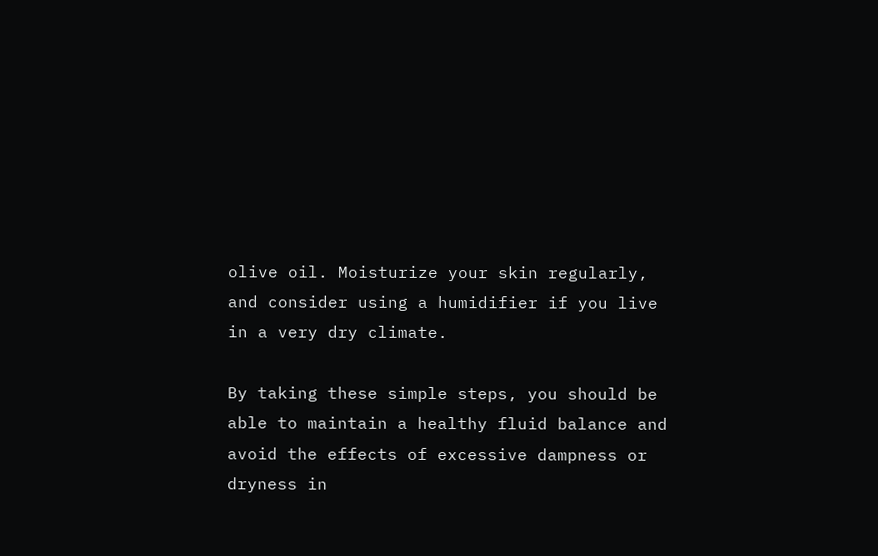olive oil. Moisturize your skin regularly, and consider using a humidifier if you live in a very dry climate.

By taking these simple steps, you should be able to maintain a healthy fluid balance and avoid the effects of excessive dampness or dryness in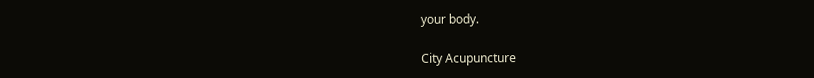your body.

City Acupuncture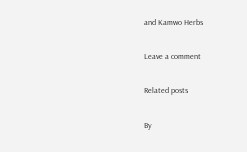and Kamwo Herbs

Leave a comment

Related posts

By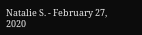Natalie S. - February 27, 2020